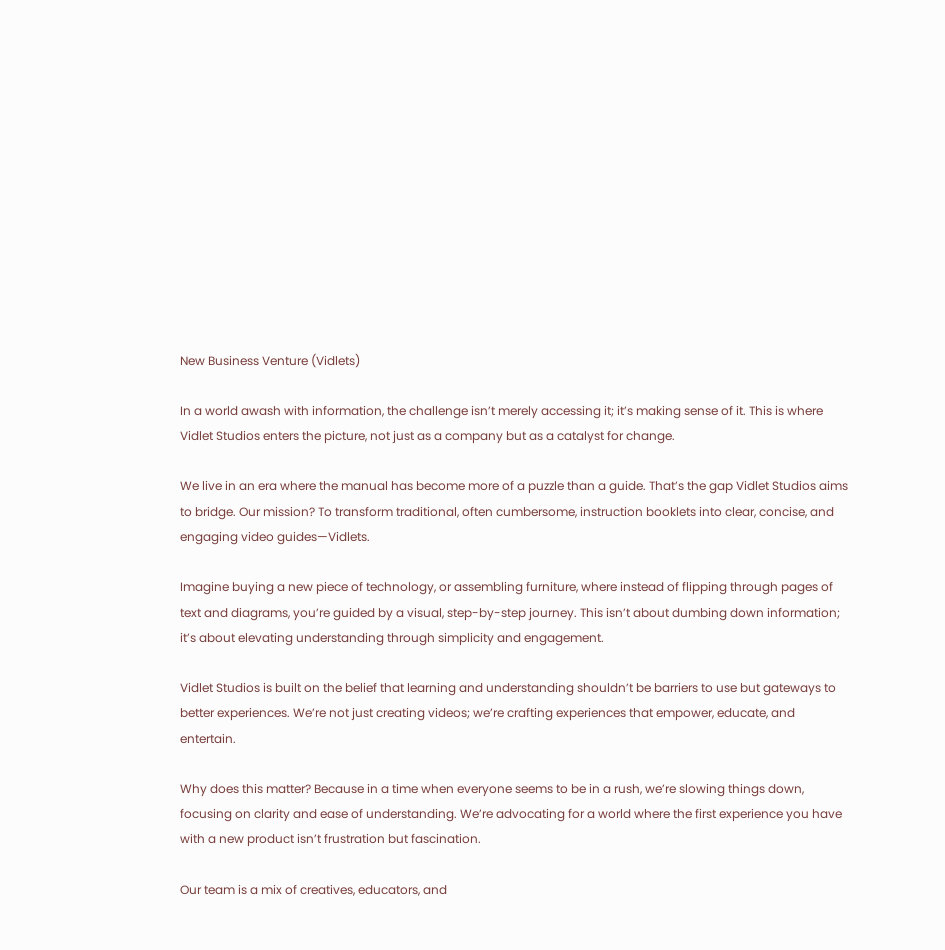New Business Venture (Vidlets)

In a world awash with information, the challenge isn’t merely accessing it; it’s making sense of it. This is where Vidlet Studios enters the picture, not just as a company but as a catalyst for change.

We live in an era where the manual has become more of a puzzle than a guide. That’s the gap Vidlet Studios aims to bridge. Our mission? To transform traditional, often cumbersome, instruction booklets into clear, concise, and engaging video guides—Vidlets.

Imagine buying a new piece of technology, or assembling furniture, where instead of flipping through pages of text and diagrams, you’re guided by a visual, step-by-step journey. This isn’t about dumbing down information; it’s about elevating understanding through simplicity and engagement.

Vidlet Studios is built on the belief that learning and understanding shouldn’t be barriers to use but gateways to better experiences. We’re not just creating videos; we’re crafting experiences that empower, educate, and entertain.

Why does this matter? Because in a time when everyone seems to be in a rush, we’re slowing things down, focusing on clarity and ease of understanding. We’re advocating for a world where the first experience you have with a new product isn’t frustration but fascination.

Our team is a mix of creatives, educators, and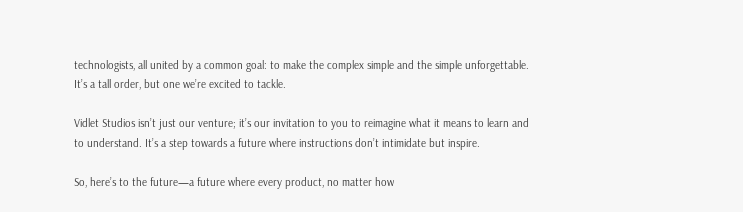technologists, all united by a common goal: to make the complex simple and the simple unforgettable. It’s a tall order, but one we’re excited to tackle.

Vidlet Studios isn’t just our venture; it’s our invitation to you to reimagine what it means to learn and to understand. It’s a step towards a future where instructions don’t intimidate but inspire.

So, here’s to the future—a future where every product, no matter how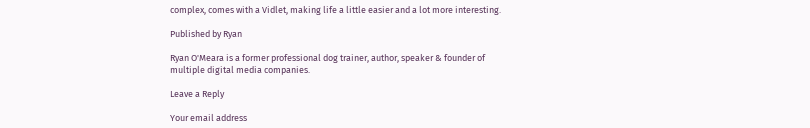complex, comes with a Vidlet, making life a little easier and a lot more interesting.

Published by Ryan

Ryan O'Meara is a former professional dog trainer, author, speaker & founder of multiple digital media companies.

Leave a Reply

Your email address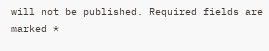will not be published. Required fields are marked *